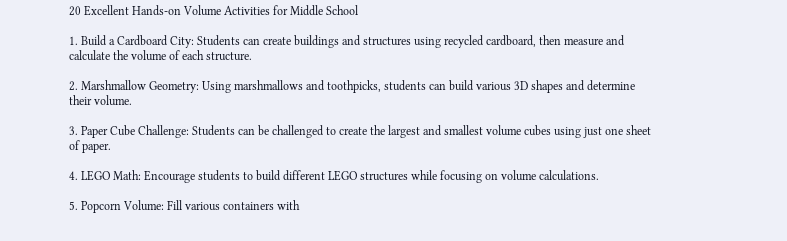20 Excellent Hands-on Volume Activities for Middle School

1. Build a Cardboard City: Students can create buildings and structures using recycled cardboard, then measure and calculate the volume of each structure.

2. Marshmallow Geometry: Using marshmallows and toothpicks, students can build various 3D shapes and determine their volume.

3. Paper Cube Challenge: Students can be challenged to create the largest and smallest volume cubes using just one sheet of paper.

4. LEGO Math: Encourage students to build different LEGO structures while focusing on volume calculations.

5. Popcorn Volume: Fill various containers with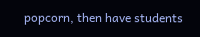popcorn, then have students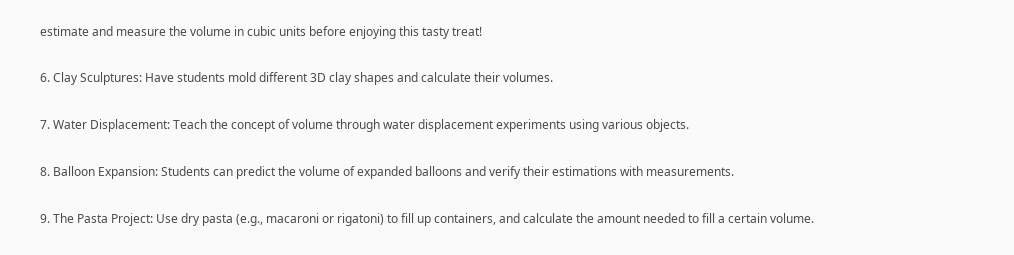estimate and measure the volume in cubic units before enjoying this tasty treat!

6. Clay Sculptures: Have students mold different 3D clay shapes and calculate their volumes.

7. Water Displacement: Teach the concept of volume through water displacement experiments using various objects.

8. Balloon Expansion: Students can predict the volume of expanded balloons and verify their estimations with measurements.

9. The Pasta Project: Use dry pasta (e.g., macaroni or rigatoni) to fill up containers, and calculate the amount needed to fill a certain volume.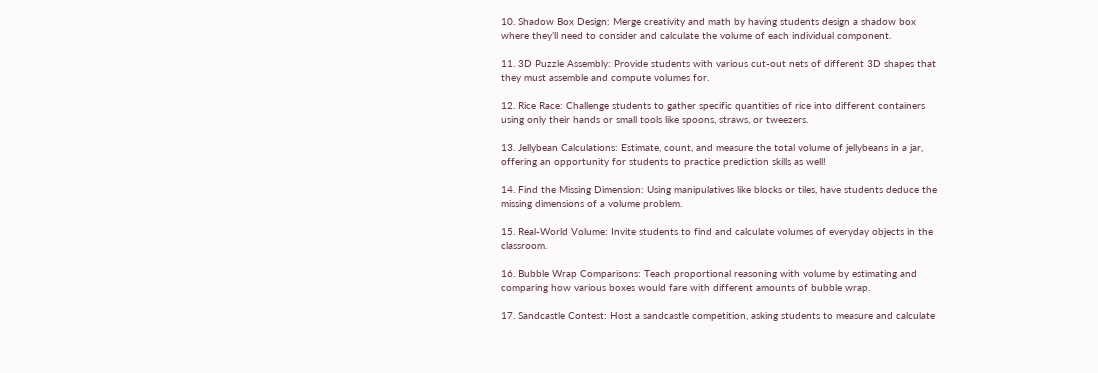10. Shadow Box Design: Merge creativity and math by having students design a shadow box where they’ll need to consider and calculate the volume of each individual component.

11. 3D Puzzle Assembly: Provide students with various cut-out nets of different 3D shapes that they must assemble and compute volumes for.

12. Rice Race: Challenge students to gather specific quantities of rice into different containers using only their hands or small tools like spoons, straws, or tweezers.

13. Jellybean Calculations: Estimate, count, and measure the total volume of jellybeans in a jar, offering an opportunity for students to practice prediction skills as well!

14. Find the Missing Dimension: Using manipulatives like blocks or tiles, have students deduce the missing dimensions of a volume problem.

15. Real-World Volume: Invite students to find and calculate volumes of everyday objects in the classroom.

16. Bubble Wrap Comparisons: Teach proportional reasoning with volume by estimating and comparing how various boxes would fare with different amounts of bubble wrap.

17. Sandcastle Contest: Host a sandcastle competition, asking students to measure and calculate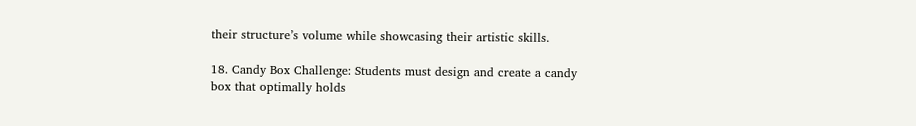their structure’s volume while showcasing their artistic skills.

18. Candy Box Challenge: Students must design and create a candy box that optimally holds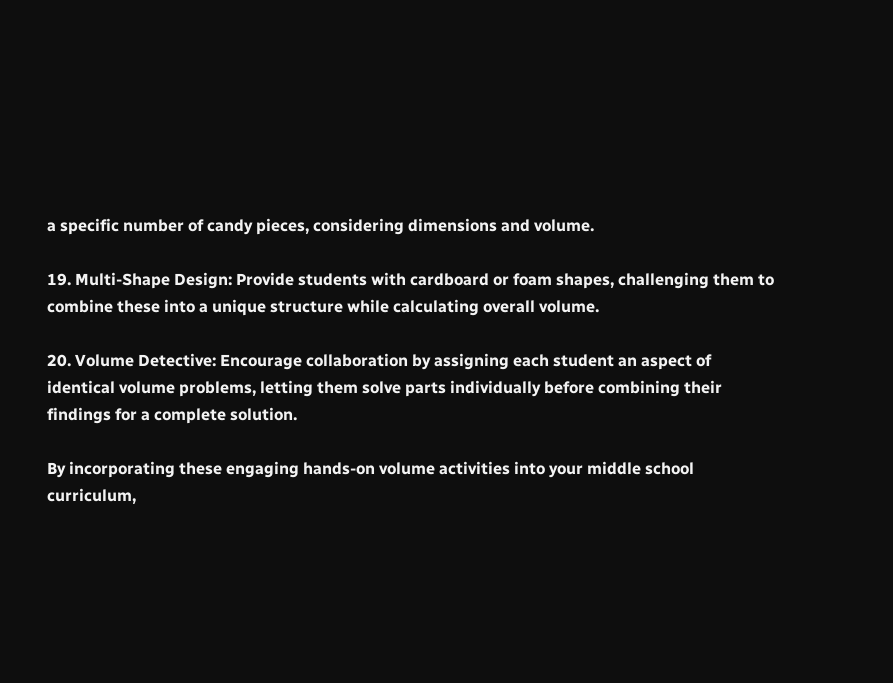a specific number of candy pieces, considering dimensions and volume.

19. Multi-Shape Design: Provide students with cardboard or foam shapes, challenging them to combine these into a unique structure while calculating overall volume.

20. Volume Detective: Encourage collaboration by assigning each student an aspect of identical volume problems, letting them solve parts individually before combining their findings for a complete solution.

By incorporating these engaging hands-on volume activities into your middle school curriculum,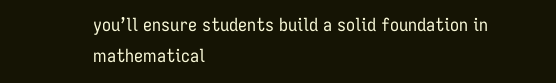you’ll ensure students build a solid foundation in mathematical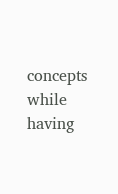concepts while having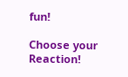fun!

Choose your Reaction!